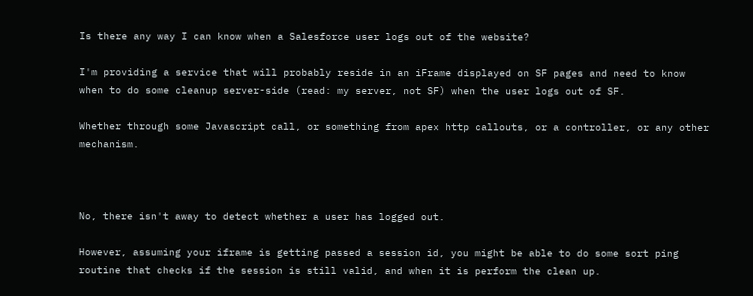Is there any way I can know when a Salesforce user logs out of the website?

I'm providing a service that will probably reside in an iFrame displayed on SF pages and need to know when to do some cleanup server-side (read: my server, not SF) when the user logs out of SF.

Whether through some Javascript call, or something from apex http callouts, or a controller, or any other mechanism.



No, there isn't away to detect whether a user has logged out.

However, assuming your iframe is getting passed a session id, you might be able to do some sort ping routine that checks if the session is still valid, and when it is perform the clean up.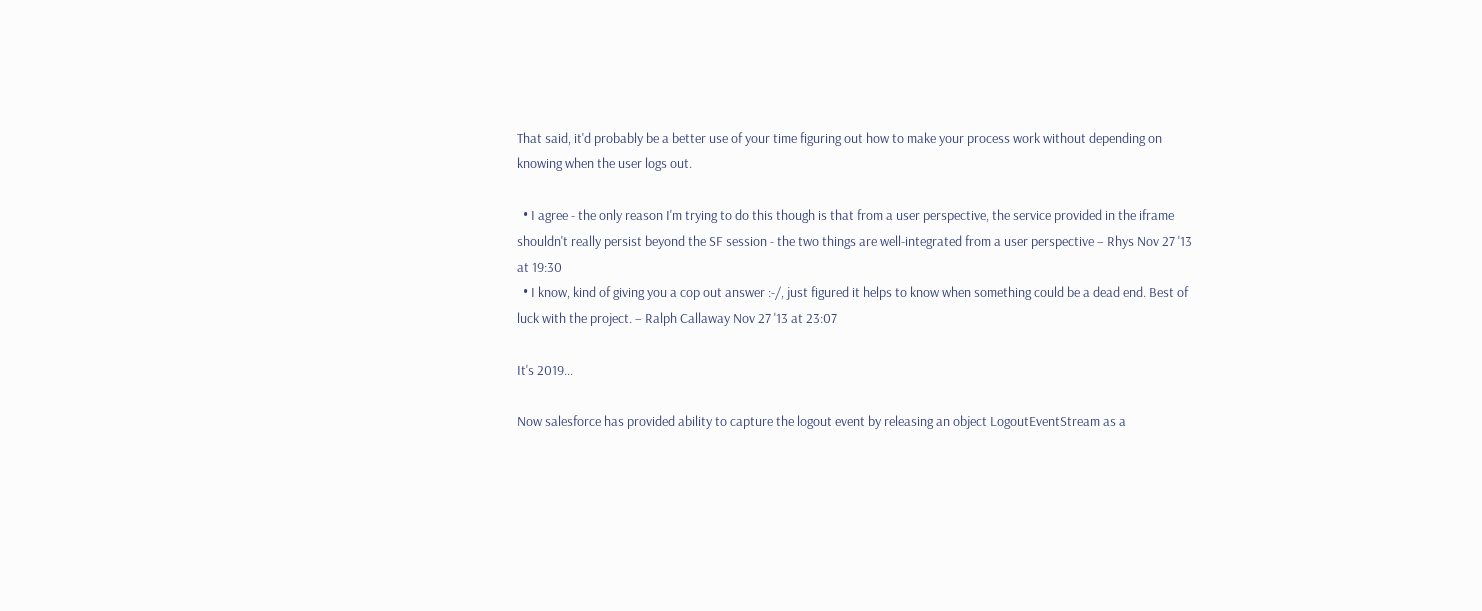That said, it'd probably be a better use of your time figuring out how to make your process work without depending on knowing when the user logs out.

  • I agree - the only reason I'm trying to do this though is that from a user perspective, the service provided in the iframe shouldn't really persist beyond the SF session - the two things are well-integrated from a user perspective – Rhys Nov 27 '13 at 19:30
  • I know, kind of giving you a cop out answer :-/, just figured it helps to know when something could be a dead end. Best of luck with the project. – Ralph Callaway Nov 27 '13 at 23:07

It's 2019...

Now salesforce has provided ability to capture the logout event by releasing an object LogoutEventStream as a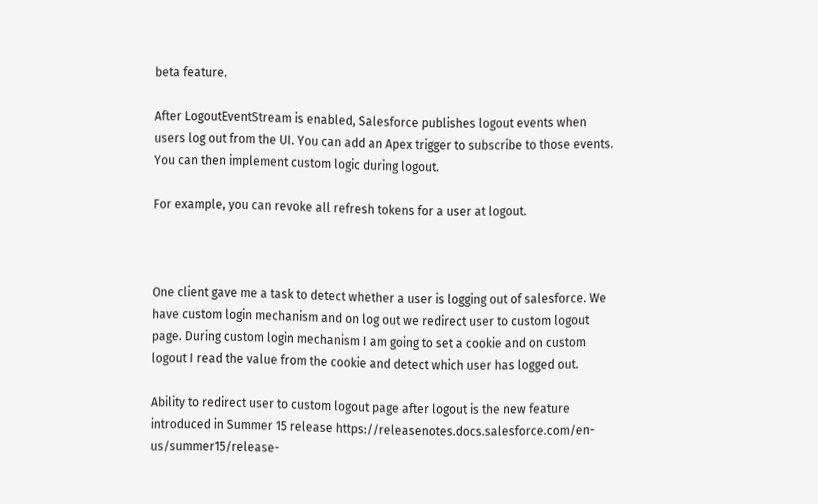beta feature.

After LogoutEventStream is enabled, Salesforce publishes logout events when users log out from the UI. You can add an Apex trigger to subscribe to those events. You can then implement custom logic during logout.

For example, you can revoke all refresh tokens for a user at logout.



One client gave me a task to detect whether a user is logging out of salesforce. We have custom login mechanism and on log out we redirect user to custom logout page. During custom login mechanism I am going to set a cookie and on custom logout I read the value from the cookie and detect which user has logged out.

Ability to redirect user to custom logout page after logout is the new feature introduced in Summer 15 release https://releasenotes.docs.salesforce.com/en-us/summer15/release-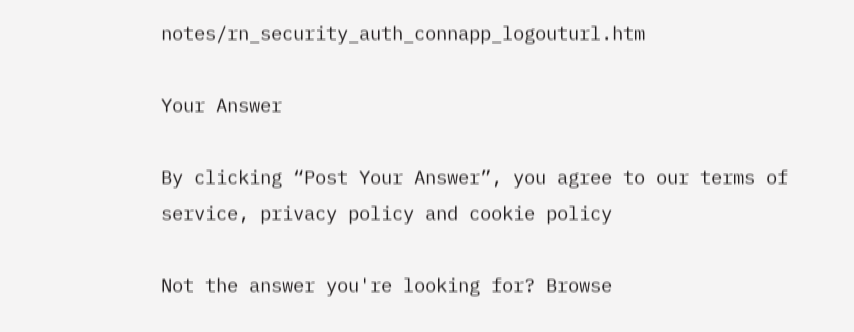notes/rn_security_auth_connapp_logouturl.htm

Your Answer

By clicking “Post Your Answer”, you agree to our terms of service, privacy policy and cookie policy

Not the answer you're looking for? Browse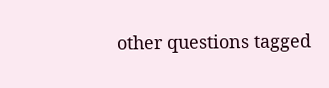other questions tagged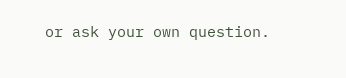or ask your own question.